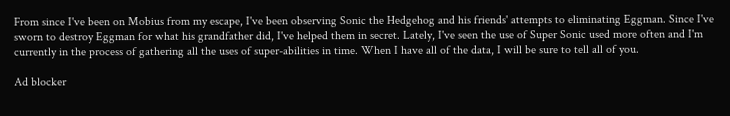From since I've been on Mobius from my escape, I've been observing Sonic the Hedgehog and his friends' attempts to eliminating Eggman. Since I've sworn to destroy Eggman for what his grandfather did, I've helped them in secret. Lately, I've seen the use of Super Sonic used more often and I'm currently in the process of gathering all the uses of super-abilities in time. When I have all of the data, I will be sure to tell all of you.

Ad blocker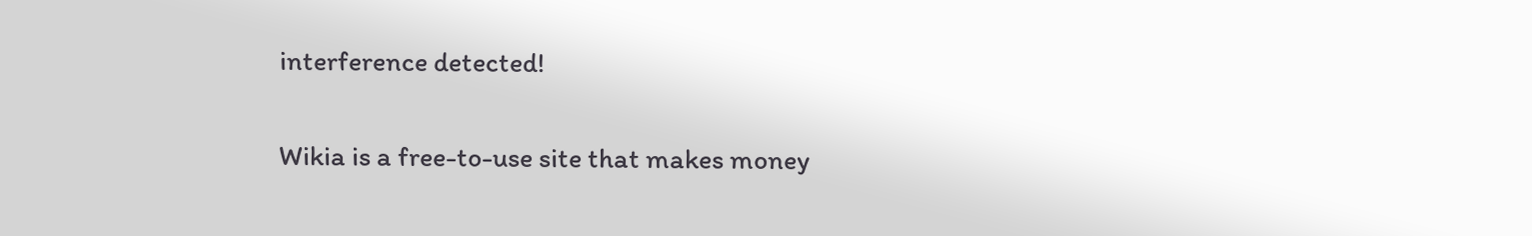interference detected!

Wikia is a free-to-use site that makes money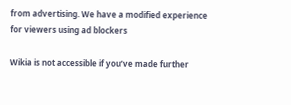from advertising. We have a modified experience for viewers using ad blockers

Wikia is not accessible if you’ve made further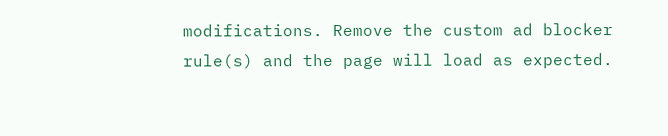modifications. Remove the custom ad blocker rule(s) and the page will load as expected.